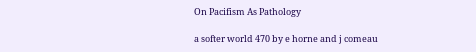On Pacifism As Pathology

a softer world 470 by e horne and j comeau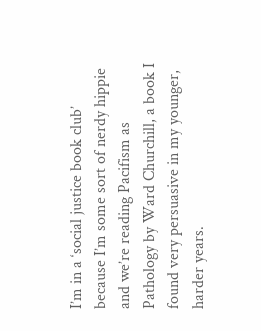I’m in a ‘social justice book club’ because I’m some sort of nerdy hippie and we’re reading Pacifism as Pathology by Ward Churchill, a book I found very persuasive in my younger, harder years.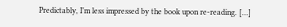Predictably, I’m less impressed by the book upon re-reading. […]